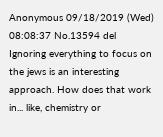Anonymous 09/18/2019 (Wed) 08:08:37 No.13594 del
Ignoring everything to focus on the jews is an interesting approach. How does that work in... like, chemistry or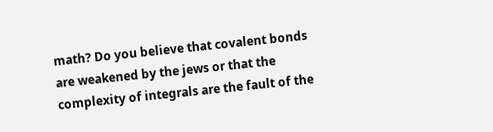math? Do you believe that covalent bonds are weakened by the jews or that the complexity of integrals are the fault of the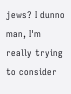jews? I dunno man, I'm really trying to consider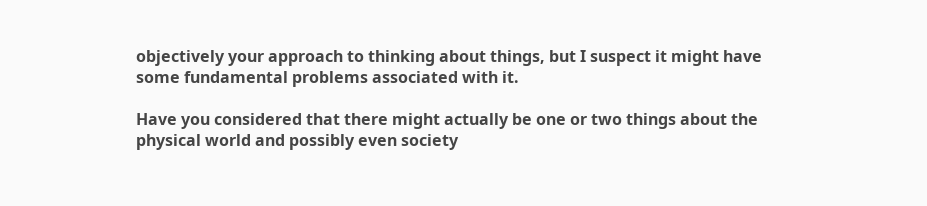objectively your approach to thinking about things, but I suspect it might have some fundamental problems associated with it.

Have you considered that there might actually be one or two things about the physical world and possibly even society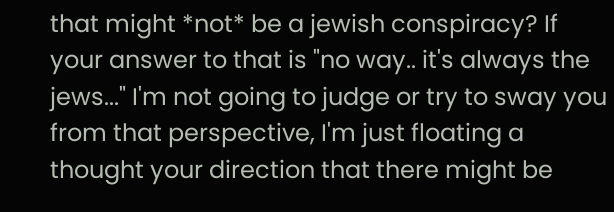that might *not* be a jewish conspiracy? If your answer to that is "no way.. it's always the jews..." I'm not going to judge or try to sway you from that perspective, I'm just floating a thought your direction that there might be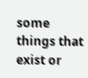some things that exist or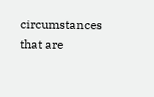circumstances that are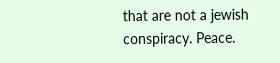that are not a jewish conspiracy. Peace.